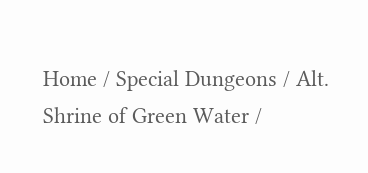Home / Special Dungeons / Alt. Shrine of Green Water /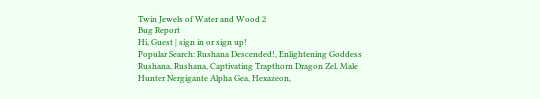Twin Jewels of Water and Wood 2
Bug Report
Hi, Guest | sign in or sign up!
Popular Search: Rushana Descended!, Enlightening Goddess Rushana, Rushana, Captivating Trapthorn Dragon Zel, Male Hunter Nergigante Alpha Gea, Hexazeon,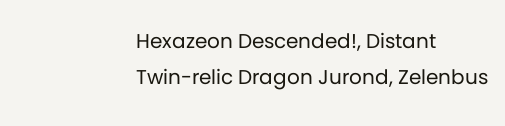Hexazeon Descended!, Distant Twin-relic Dragon Jurond, Zelenbus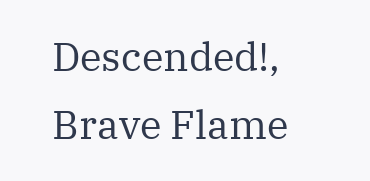Descended!, Brave Flame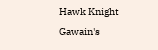Hawk Knight Gawain's